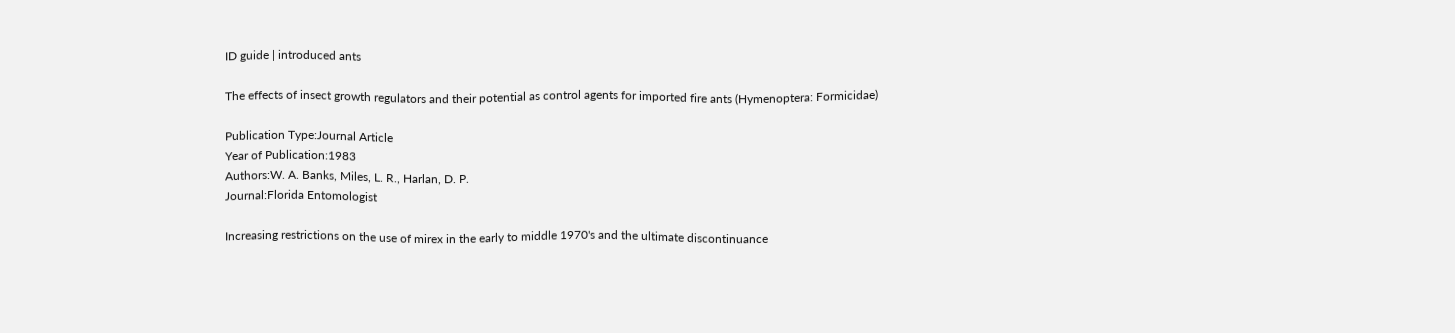ID guide | introduced ants

The effects of insect growth regulators and their potential as control agents for imported fire ants (Hymenoptera: Formicidae)

Publication Type:Journal Article
Year of Publication:1983
Authors:W. A. Banks, Miles, L. R., Harlan, D. P.
Journal:Florida Entomologist

Increasing restrictions on the use of mirex in the early to middle 1970's and the ultimate discontinuance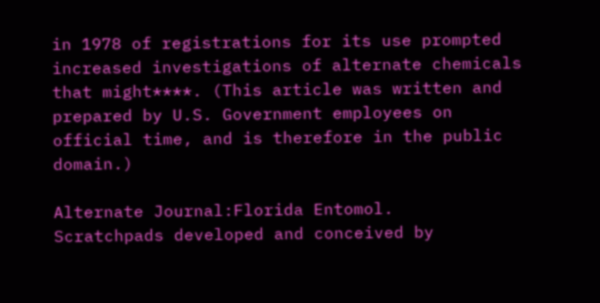in 1978 of registrations for its use prompted increased investigations of alternate chemicals that might****. (This article was written and prepared by U.S. Government employees on official time, and is therefore in the public domain.)

Alternate Journal:Florida Entomol.
Scratchpads developed and conceived by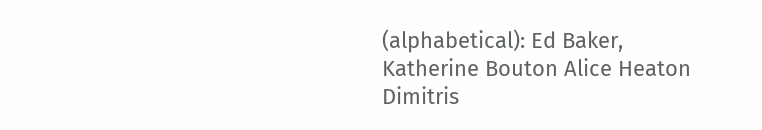(alphabetical): Ed Baker, Katherine Bouton Alice Heaton Dimitris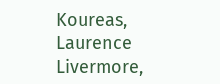Koureas, Laurence Livermore,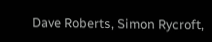Dave Roberts, Simon Rycroft,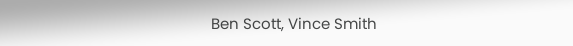Ben Scott, Vince Smith